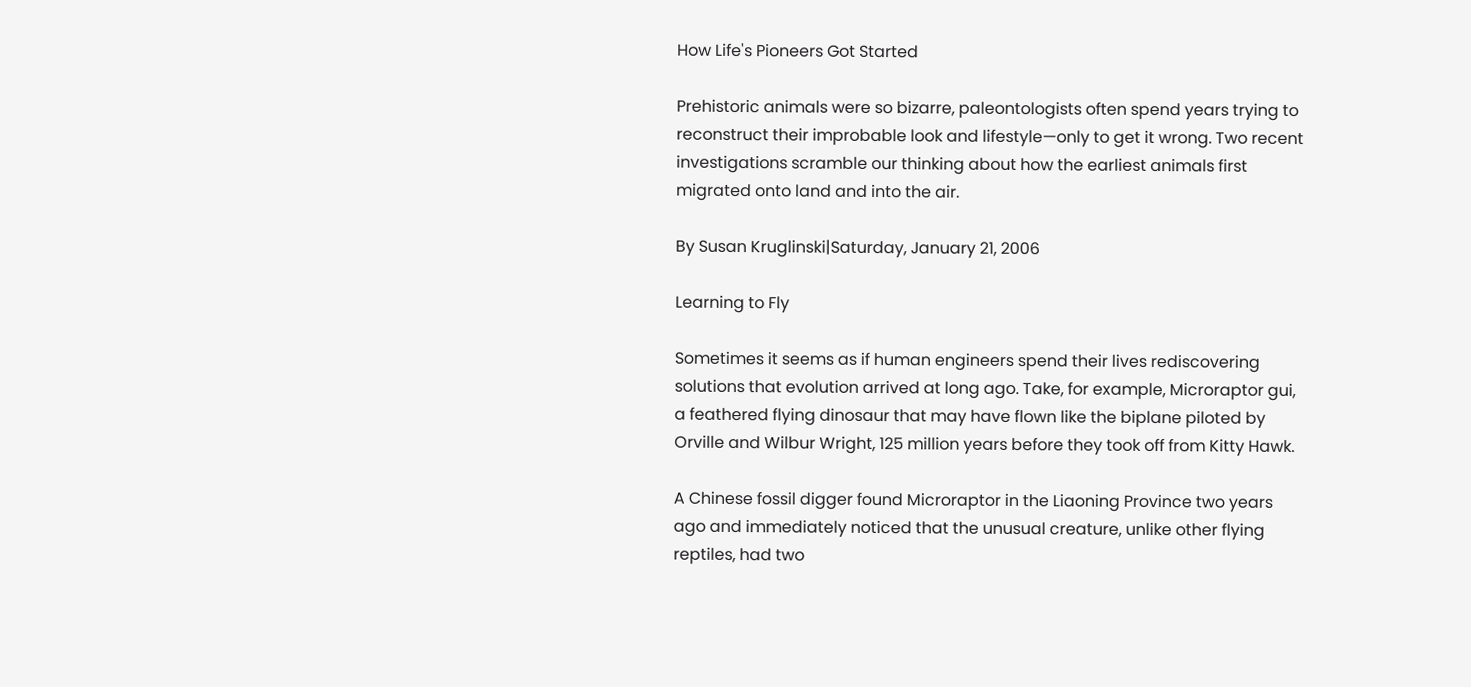How Life's Pioneers Got Started

Prehistoric animals were so bizarre, paleontologists often spend years trying to reconstruct their improbable look and lifestyle—only to get it wrong. Two recent investigations scramble our thinking about how the earliest animals first migrated onto land and into the air.

By Susan Kruglinski|Saturday, January 21, 2006

Learning to Fly

Sometimes it seems as if human engineers spend their lives rediscovering solutions that evolution arrived at long ago. Take, for example, Microraptor gui, a feathered flying dinosaur that may have flown like the biplane piloted by Orville and Wilbur Wright, 125 million years before they took off from Kitty Hawk.

A Chinese fossil digger found Microraptor in the Liaoning Province two years ago and immediately noticed that the unusual creature, unlike other flying reptiles, had two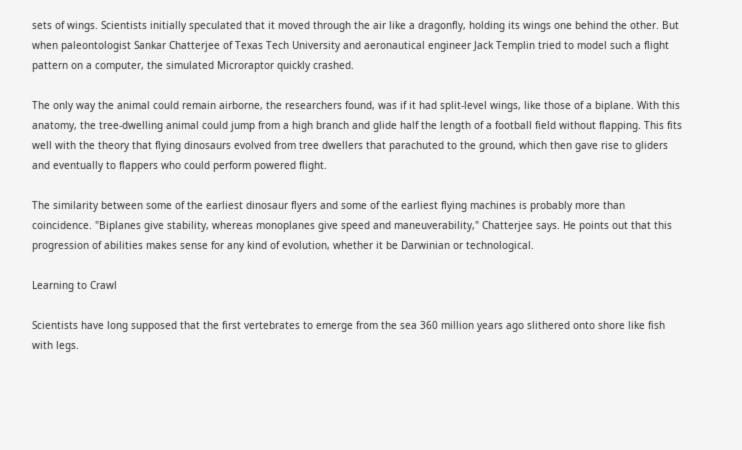sets of wings. Scientists initially speculated that it moved through the air like a dragonfly, holding its wings one behind the other. But when paleontologist Sankar Chatterjee of Texas Tech University and aeronautical engineer Jack Templin tried to model such a flight pattern on a computer, the simulated Microraptor quickly crashed.

The only way the animal could remain airborne, the researchers found, was if it had split-level wings, like those of a biplane. With this anatomy, the tree-dwelling animal could jump from a high branch and glide half the length of a football field without flapping. This fits well with the theory that flying dinosaurs evolved from tree dwellers that parachuted to the ground, which then gave rise to gliders and eventually to flappers who could perform powered flight.

The similarity between some of the earliest dinosaur flyers and some of the earliest flying machines is probably more than coincidence. "Biplanes give stability, whereas monoplanes give speed and maneuverability," Chatterjee says. He points out that this progression of abilities makes sense for any kind of evolution, whether it be Darwinian or technological.

Learning to Crawl

Scientists have long supposed that the first vertebrates to emerge from the sea 360 million years ago slithered onto shore like fish with legs.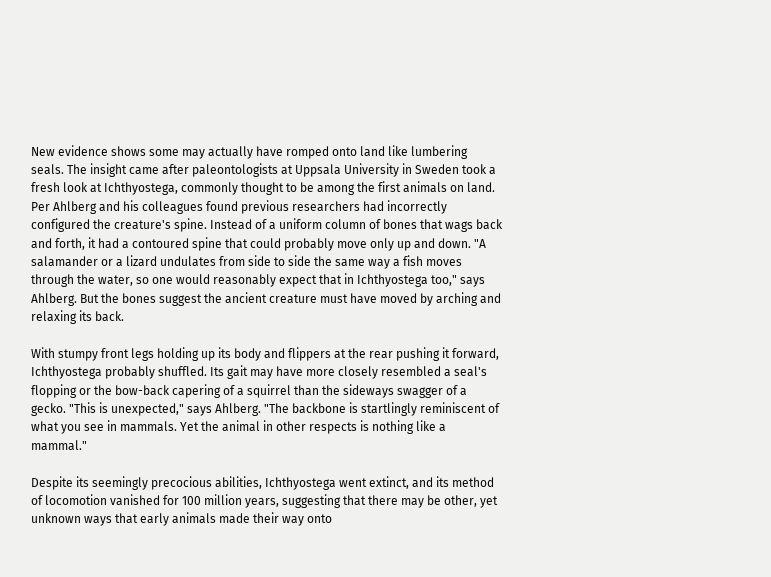New evidence shows some may actually have romped onto land like lumbering seals. The insight came after paleontologists at Uppsala University in Sweden took a fresh look at Ichthyostega, commonly thought to be among the first animals on land. Per Ahlberg and his colleagues found previous researchers had incorrectly configured the creature's spine. Instead of a uniform column of bones that wags back and forth, it had a contoured spine that could probably move only up and down. "A salamander or a lizard undulates from side to side the same way a fish moves through the water, so one would reasonably expect that in Ichthyostega too," says Ahlberg. But the bones suggest the ancient creature must have moved by arching and relaxing its back.

With stumpy front legs holding up its body and flippers at the rear pushing it forward, Ichthyostega probably shuffled. Its gait may have more closely resembled a seal's flopping or the bow-back capering of a squirrel than the sideways swagger of a gecko. "This is unexpected," says Ahlberg. "The backbone is startlingly reminiscent of what you see in mammals. Yet the animal in other respects is nothing like a mammal."

Despite its seemingly precocious abilities, Ichthyostega went extinct, and its method of locomotion vanished for 100 million years, suggesting that there may be other, yet unknown ways that early animals made their way onto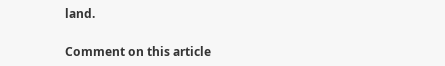land.

Comment on this article